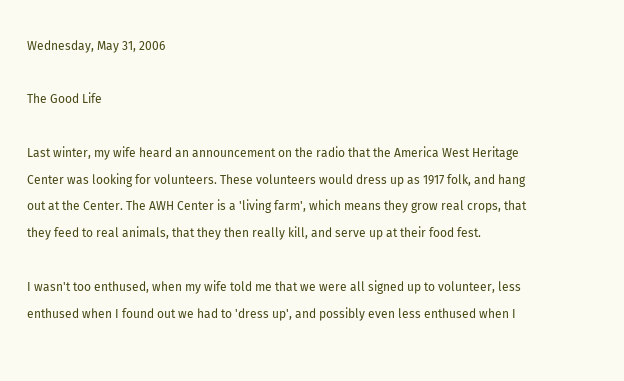Wednesday, May 31, 2006

The Good Life

Last winter, my wife heard an announcement on the radio that the America West Heritage Center was looking for volunteers. These volunteers would dress up as 1917 folk, and hang out at the Center. The AWH Center is a 'living farm', which means they grow real crops, that they feed to real animals, that they then really kill, and serve up at their food fest.

I wasn't too enthused, when my wife told me that we were all signed up to volunteer, less enthused when I found out we had to 'dress up', and possibly even less enthused when I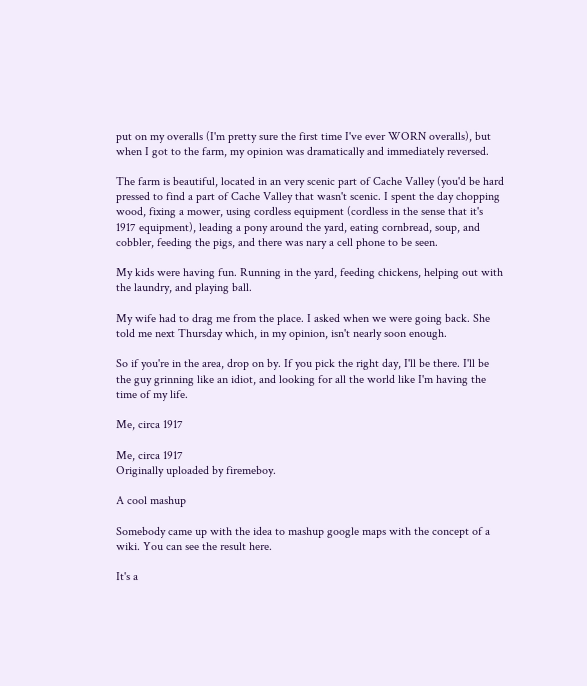put on my overalls (I'm pretty sure the first time I've ever WORN overalls), but when I got to the farm, my opinion was dramatically and immediately reversed.

The farm is beautiful, located in an very scenic part of Cache Valley (you'd be hard pressed to find a part of Cache Valley that wasn't scenic. I spent the day chopping wood, fixing a mower, using cordless equipment (cordless in the sense that it's 1917 equipment), leading a pony around the yard, eating cornbread, soup, and cobbler, feeding the pigs, and there was nary a cell phone to be seen.

My kids were having fun. Running in the yard, feeding chickens, helping out with the laundry, and playing ball.

My wife had to drag me from the place. I asked when we were going back. She told me next Thursday which, in my opinion, isn't nearly soon enough.

So if you're in the area, drop on by. If you pick the right day, I'll be there. I'll be the guy grinning like an idiot, and looking for all the world like I'm having the time of my life.

Me, circa 1917

Me, circa 1917
Originally uploaded by firemeboy.

A cool mashup

Somebody came up with the idea to mashup google maps with the concept of a wiki. You can see the result here.

It's a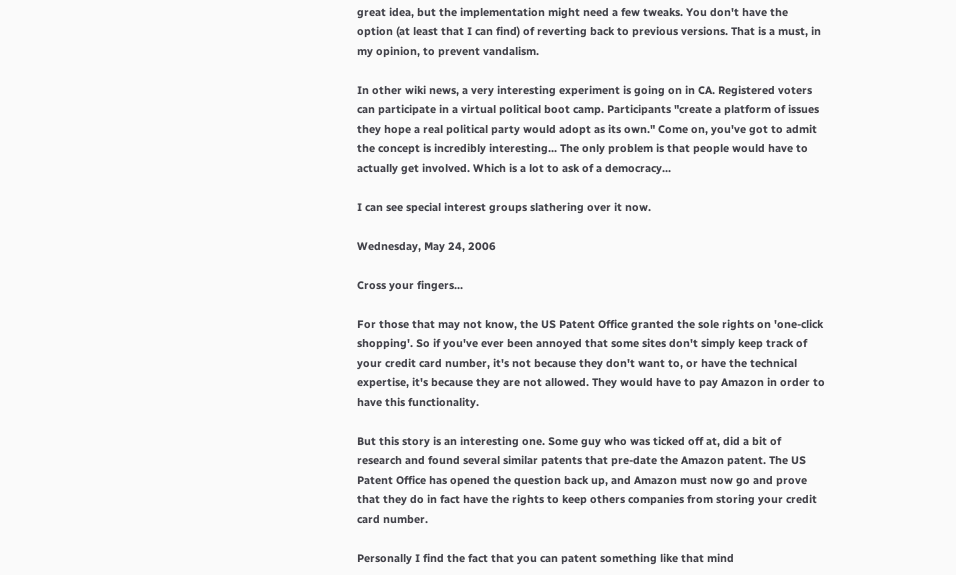great idea, but the implementation might need a few tweaks. You don't have the option (at least that I can find) of reverting back to previous versions. That is a must, in my opinion, to prevent vandalism.

In other wiki news, a very interesting experiment is going on in CA. Registered voters can participate in a virtual political boot camp. Participants "create a platform of issues they hope a real political party would adopt as its own." Come on, you've got to admit the concept is incredibly interesting... The only problem is that people would have to actually get involved. Which is a lot to ask of a democracy...

I can see special interest groups slathering over it now.

Wednesday, May 24, 2006

Cross your fingers...

For those that may not know, the US Patent Office granted the sole rights on 'one-click shopping'. So if you've ever been annoyed that some sites don't simply keep track of your credit card number, it's not because they don't want to, or have the technical expertise, it's because they are not allowed. They would have to pay Amazon in order to have this functionality.

But this story is an interesting one. Some guy who was ticked off at, did a bit of research and found several similar patents that pre-date the Amazon patent. The US Patent Office has opened the question back up, and Amazon must now go and prove that they do in fact have the rights to keep others companies from storing your credit card number.

Personally I find the fact that you can patent something like that mind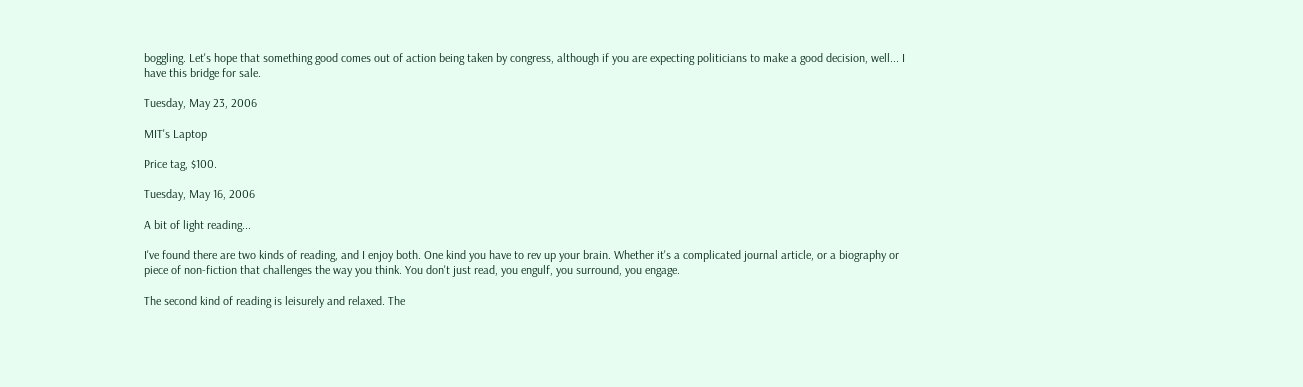boggling. Let's hope that something good comes out of action being taken by congress, although if you are expecting politicians to make a good decision, well... I have this bridge for sale.

Tuesday, May 23, 2006

MIT's Laptop

Price tag, $100.

Tuesday, May 16, 2006

A bit of light reading...

I've found there are two kinds of reading, and I enjoy both. One kind you have to rev up your brain. Whether it's a complicated journal article, or a biography or piece of non-fiction that challenges the way you think. You don't just read, you engulf, you surround, you engage.

The second kind of reading is leisurely and relaxed. The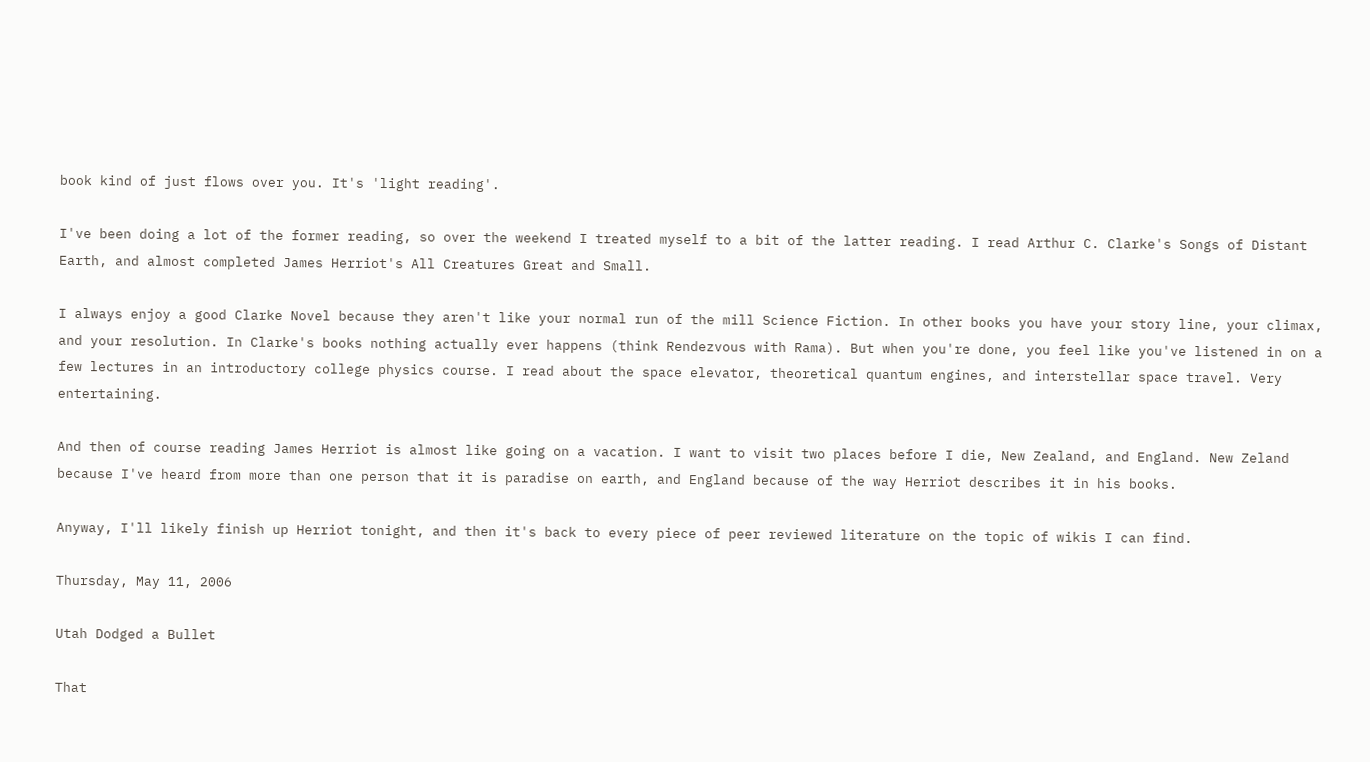book kind of just flows over you. It's 'light reading'.

I've been doing a lot of the former reading, so over the weekend I treated myself to a bit of the latter reading. I read Arthur C. Clarke's Songs of Distant Earth, and almost completed James Herriot's All Creatures Great and Small.

I always enjoy a good Clarke Novel because they aren't like your normal run of the mill Science Fiction. In other books you have your story line, your climax, and your resolution. In Clarke's books nothing actually ever happens (think Rendezvous with Rama). But when you're done, you feel like you've listened in on a few lectures in an introductory college physics course. I read about the space elevator, theoretical quantum engines, and interstellar space travel. Very entertaining.

And then of course reading James Herriot is almost like going on a vacation. I want to visit two places before I die, New Zealand, and England. New Zeland because I've heard from more than one person that it is paradise on earth, and England because of the way Herriot describes it in his books.

Anyway, I'll likely finish up Herriot tonight, and then it's back to every piece of peer reviewed literature on the topic of wikis I can find.

Thursday, May 11, 2006

Utah Dodged a Bullet

That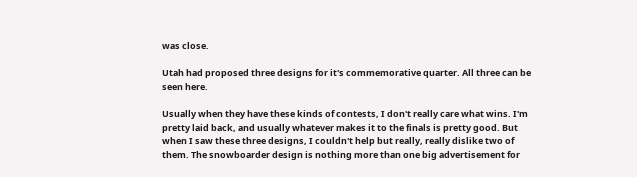was close.

Utah had proposed three designs for it's commemorative quarter. All three can be seen here.

Usually when they have these kinds of contests, I don't really care what wins. I'm pretty laid back, and usually whatever makes it to the finals is pretty good. But when I saw these three designs, I couldn't help but really, really dislike two of them. The snowboarder design is nothing more than one big advertisement for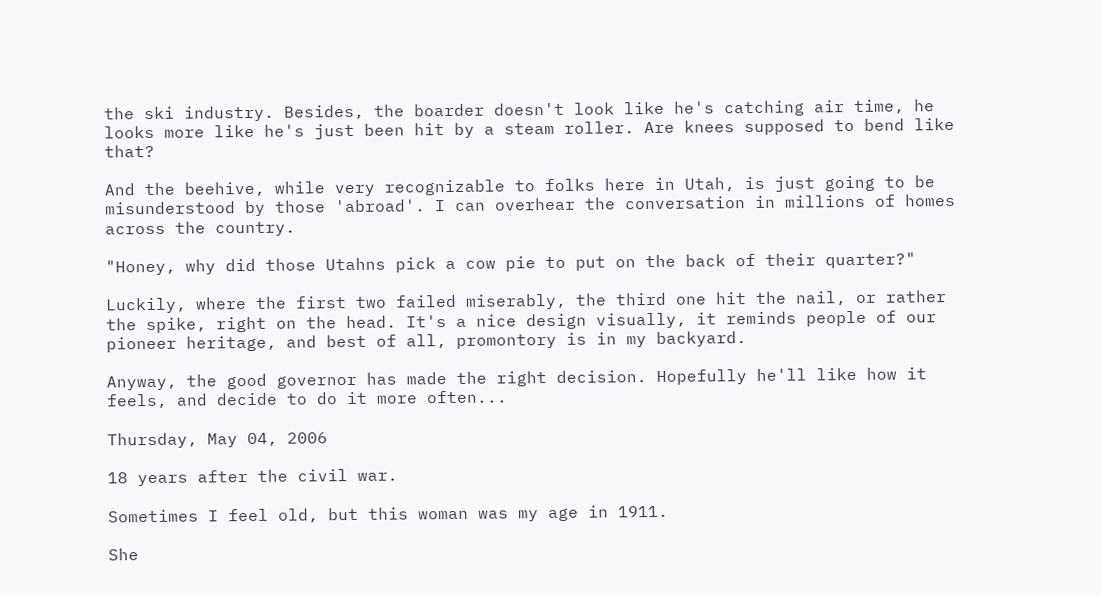the ski industry. Besides, the boarder doesn't look like he's catching air time, he looks more like he's just been hit by a steam roller. Are knees supposed to bend like that?

And the beehive, while very recognizable to folks here in Utah, is just going to be misunderstood by those 'abroad'. I can overhear the conversation in millions of homes across the country.

"Honey, why did those Utahns pick a cow pie to put on the back of their quarter?"

Luckily, where the first two failed miserably, the third one hit the nail, or rather the spike, right on the head. It's a nice design visually, it reminds people of our pioneer heritage, and best of all, promontory is in my backyard.

Anyway, the good governor has made the right decision. Hopefully he'll like how it feels, and decide to do it more often...

Thursday, May 04, 2006

18 years after the civil war.

Sometimes I feel old, but this woman was my age in 1911.

She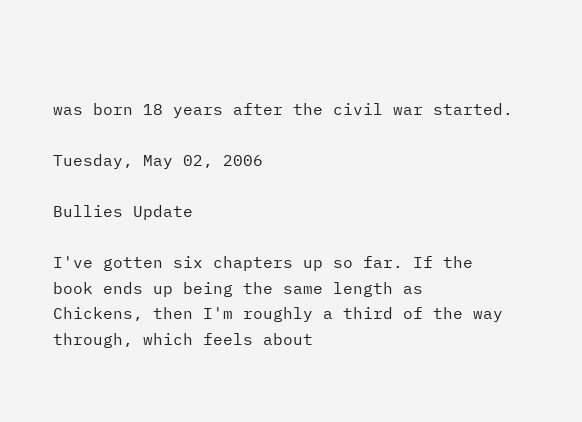was born 18 years after the civil war started.

Tuesday, May 02, 2006

Bullies Update

I've gotten six chapters up so far. If the book ends up being the same length as Chickens, then I'm roughly a third of the way through, which feels about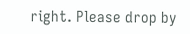right. Please drop by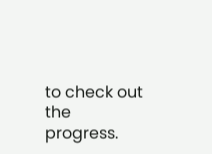to check out the progress.